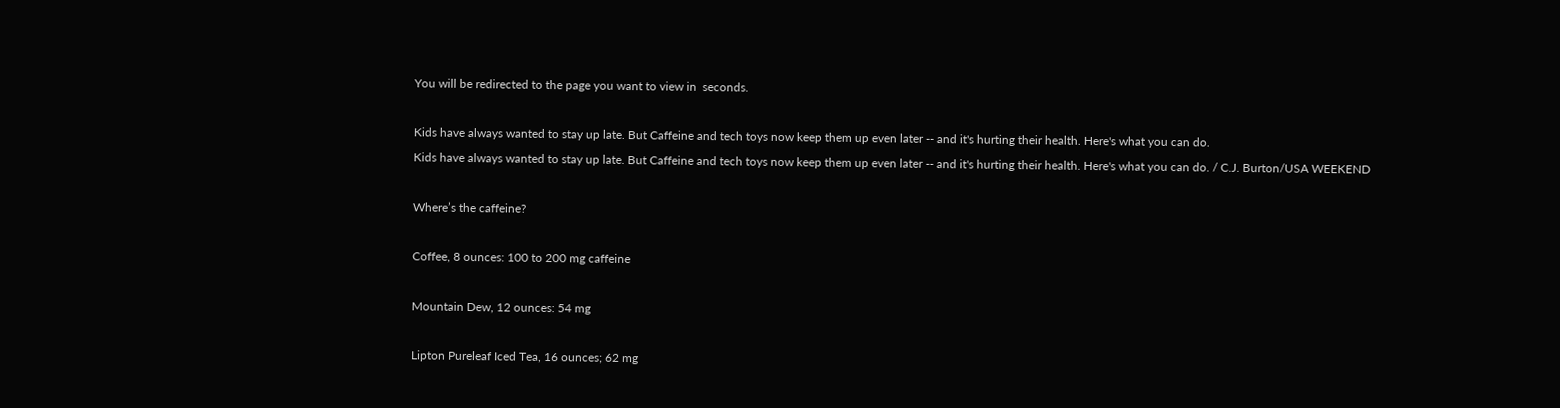You will be redirected to the page you want to view in  seconds.

Kids have always wanted to stay up late. But Caffeine and tech toys now keep them up even later -- and it's hurting their health. Here's what you can do.
Kids have always wanted to stay up late. But Caffeine and tech toys now keep them up even later -- and it's hurting their health. Here's what you can do. / C.J. Burton/USA WEEKEND

Where’s the caffeine?

Coffee, 8 ounces: 100 to 200 mg caffeine

Mountain Dew, 12 ounces: 54 mg

Lipton Pureleaf Iced Tea, 16 ounces; 62 mg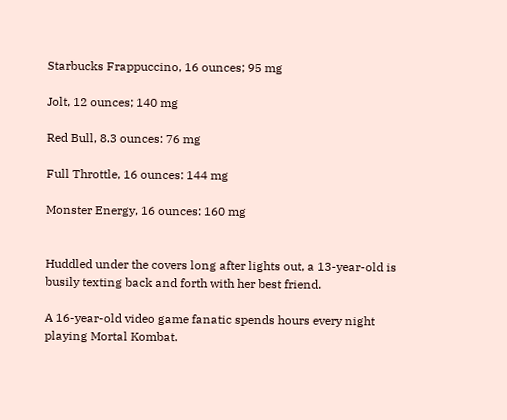Starbucks Frappuccino, 16 ounces; 95 mg

Jolt, 12 ounces; 140 mg

Red Bull, 8.3 ounces: 76 mg

Full Throttle, 16 ounces: 144 mg

Monster Energy, 16 ounces: 160 mg


Huddled under the covers long after lights out, a 13-year-old is busily texting back and forth with her best friend.

A 16-year-old video game fanatic spends hours every night playing Mortal Kombat.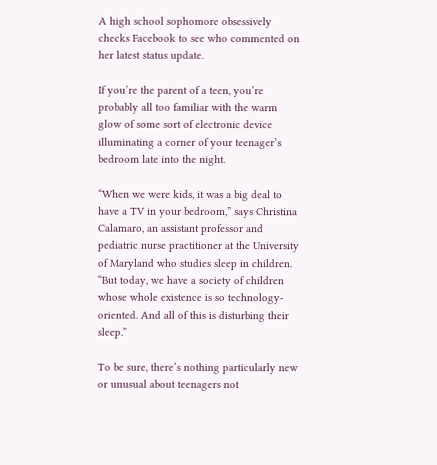A high school sophomore obsessively checks Facebook to see who commented on her latest status update.

If you’re the parent of a teen, you’re probably all too familiar with the warm glow of some sort of electronic device illuminating a corner of your teenager’s bedroom late into the night.

“When we were kids, it was a big deal to have a TV in your bedroom,” says Christina Calamaro, an assistant professor and pediatric nurse practitioner at the University of Maryland who studies sleep in children. “But today, we have a society of children whose whole existence is so technology-oriented. And all of this is disturbing their sleep.”

To be sure, there’s nothing particularly new or unusual about teenagers not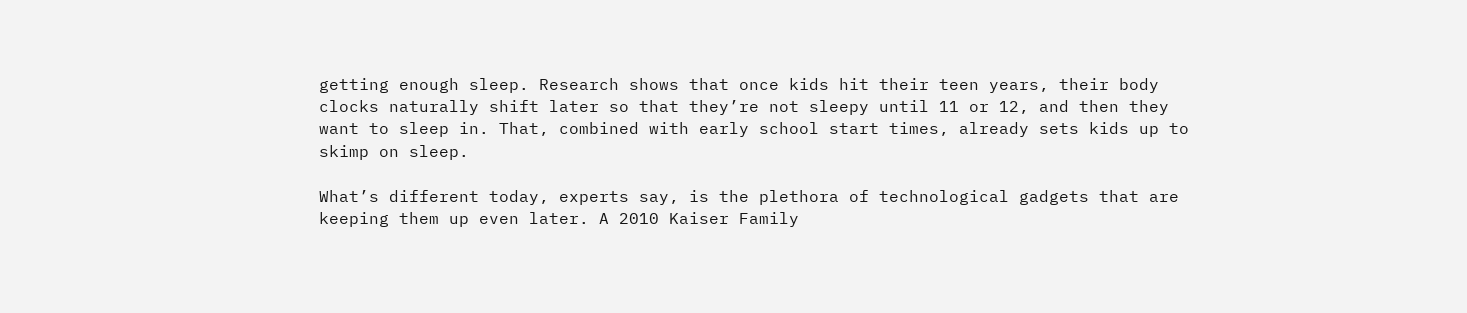getting enough sleep. Research shows that once kids hit their teen years, their body clocks naturally shift later so that they’re not sleepy until 11 or 12, and then they want to sleep in. That, combined with early school start times, already sets kids up to skimp on sleep.

What’s different today, experts say, is the plethora of technological gadgets that are keeping them up even later. A 2010 Kaiser Family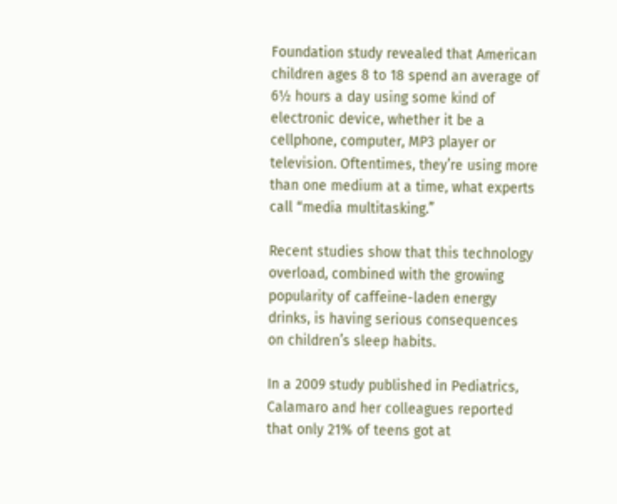Foundation study revealed that American children ages 8 to 18 spend an average of 6½ hours a day using some kind of electronic device, whether it be a cellphone, computer, MP3 player or television. Oftentimes, they’re using more than one medium at a time, what experts call “media multitasking.”

Recent studies show that this technology overload, combined with the growing popularity of caffeine-laden energy drinks, is having serious consequences on children’s sleep habits.

In a 2009 study published in Pediatrics, Calamaro and her colleagues reported that only 21% of teens got at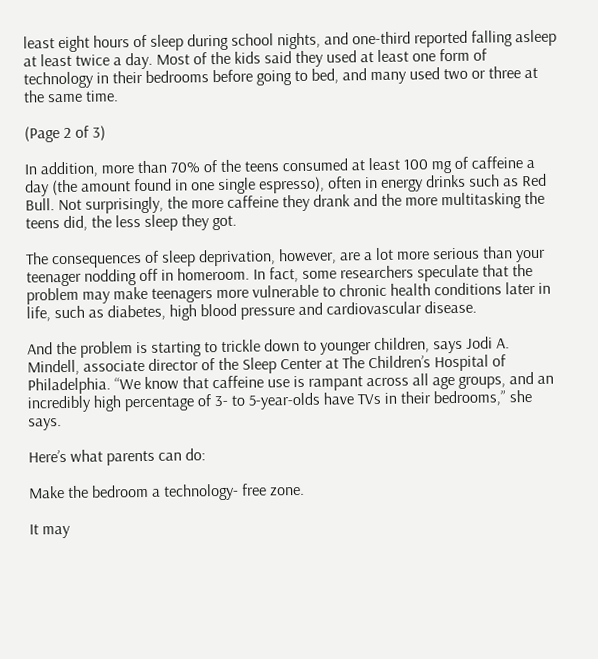least eight hours of sleep during school nights, and one-third reported falling asleep at least twice a day. Most of the kids said they used at least one form of technology in their bedrooms before going to bed, and many used two or three at the same time.

(Page 2 of 3)

In addition, more than 70% of the teens consumed at least 100 mg of caffeine a day (the amount found in one single espresso), often in energy drinks such as Red Bull. Not surprisingly, the more caffeine they drank and the more multitasking the teens did, the less sleep they got.

The consequences of sleep deprivation, however, are a lot more serious than your teenager nodding off in homeroom. In fact, some researchers speculate that the problem may make teenagers more vulnerable to chronic health conditions later in life, such as diabetes, high blood pressure and cardiovascular disease.

And the problem is starting to trickle down to younger children, says Jodi A. Mindell, associate director of the Sleep Center at The Children’s Hospital of Philadelphia. “We know that caffeine use is rampant across all age groups, and an incredibly high percentage of 3- to 5-year-olds have TVs in their bedrooms,” she says.

Here’s what parents can do:

Make the bedroom a technology- free zone.

It may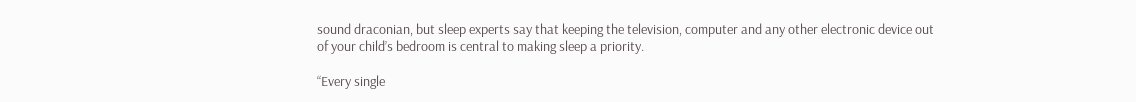sound draconian, but sleep experts say that keeping the television, computer and any other electronic device out of your child’s bedroom is central to making sleep a priority.

“Every single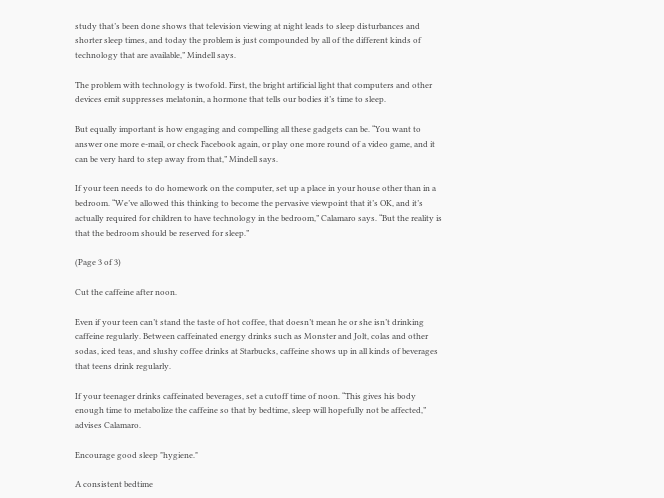study that’s been done shows that television viewing at night leads to sleep disturbances and shorter sleep times, and today the problem is just compounded by all of the different kinds of technology that are available,” Mindell says.

The problem with technology is twofold. First, the bright artificial light that computers and other devices emit suppresses melatonin, a hormone that tells our bodies it’s time to sleep.

But equally important is how engaging and compelling all these gadgets can be. “You want to answer one more e-mail, or check Facebook again, or play one more round of a video game, and it can be very hard to step away from that,” Mindell says.

If your teen needs to do homework on the computer, set up a place in your house other than in a bedroom. “We’ve allowed this thinking to become the pervasive viewpoint that it’s OK, and it’s actually required for children to have technology in the bedroom,” Calamaro says. “But the reality is that the bedroom should be reserved for sleep.”

(Page 3 of 3)

Cut the caffeine after noon.

Even if your teen can’t stand the taste of hot coffee, that doesn’t mean he or she isn’t drinking caffeine regularly. Between caffeinated energy drinks such as Monster and Jolt, colas and other sodas, iced teas, and slushy coffee drinks at Starbucks, caffeine shows up in all kinds of beverages that teens drink regularly.

If your teenager drinks caffeinated beverages, set a cutoff time of noon. “This gives his body enough time to metabolize the caffeine so that by bedtime, sleep will hopefully not be affected,” advises Calamaro.

Encourage good sleep "hygiene."

A consistent bedtime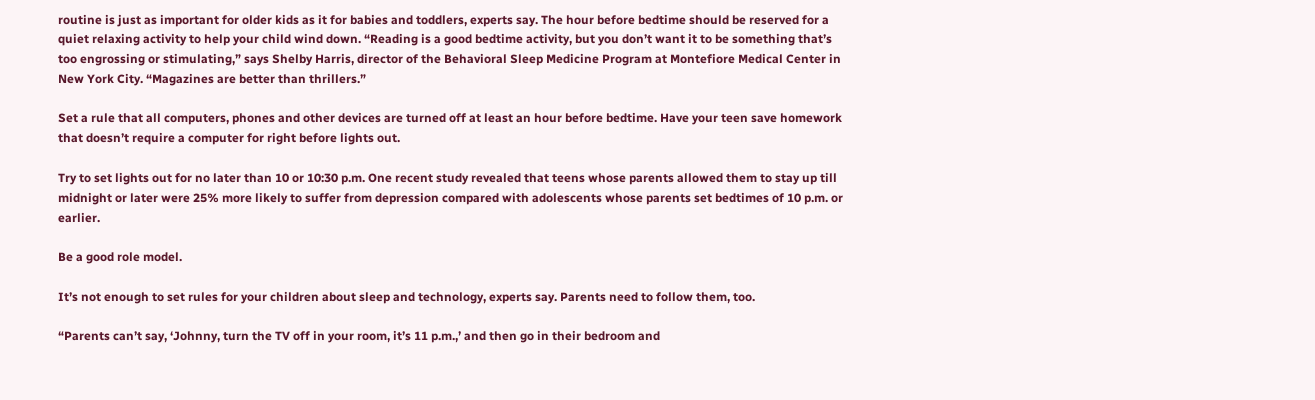routine is just as important for older kids as it for babies and toddlers, experts say. The hour before bedtime should be reserved for a quiet relaxing activity to help your child wind down. “Reading is a good bedtime activity, but you don’t want it to be something that’s too engrossing or stimulating,” says Shelby Harris, director of the Behavioral Sleep Medicine Program at Montefiore Medical Center in New York City. “Magazines are better than thrillers.”

Set a rule that all computers, phones and other devices are turned off at least an hour before bedtime. Have your teen save homework that doesn’t require a computer for right before lights out.

Try to set lights out for no later than 10 or 10:30 p.m. One recent study revealed that teens whose parents allowed them to stay up till midnight or later were 25% more likely to suffer from depression compared with adolescents whose parents set bedtimes of 10 p.m. or earlier.

Be a good role model.

It’s not enough to set rules for your children about sleep and technology, experts say. Parents need to follow them, too.

“Parents can’t say, ‘Johnny, turn the TV off in your room, it’s 11 p.m.,’ and then go in their bedroom and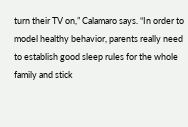turn their TV on,” Calamaro says. “In order to model healthy behavior, parents really need to establish good sleep rules for the whole family and stick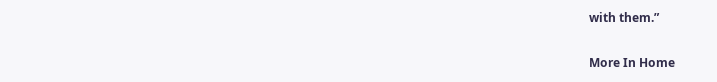with them.”

More In Home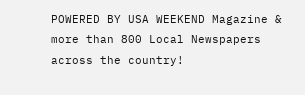POWERED BY USA WEEKEND Magazine & more than 800 Local Newspapers across the country!